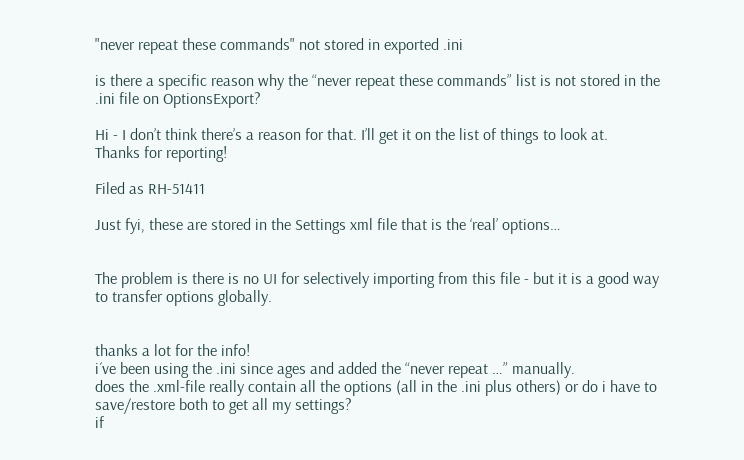"never repeat these commands" not stored in exported .ini

is there a specific reason why the “never repeat these commands” list is not stored in the .ini file on OptionsExport?

Hi - I don’t think there’s a reason for that. I’ll get it on the list of things to look at.
Thanks for reporting!

Filed as RH-51411

Just fyi, these are stored in the Settings xml file that is the ‘real’ options…


The problem is there is no UI for selectively importing from this file - but it is a good way to transfer options globally.


thanks a lot for the info!
i´ve been using the .ini since ages and added the “never repeat …” manually.
does the .xml-file really contain all the options (all in the .ini plus others) or do i have to save/restore both to get all my settings?
if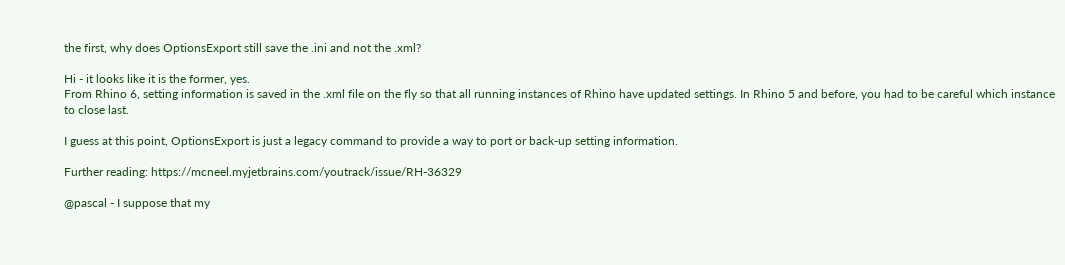the first, why does OptionsExport still save the .ini and not the .xml?

Hi - it looks like it is the former, yes.
From Rhino 6, setting information is saved in the .xml file on the fly so that all running instances of Rhino have updated settings. In Rhino 5 and before, you had to be careful which instance to close last.

I guess at this point, OptionsExport is just a legacy command to provide a way to port or back-up setting information.

Further reading: https://mcneel.myjetbrains.com/youtrack/issue/RH-36329

@pascal - I suppose that my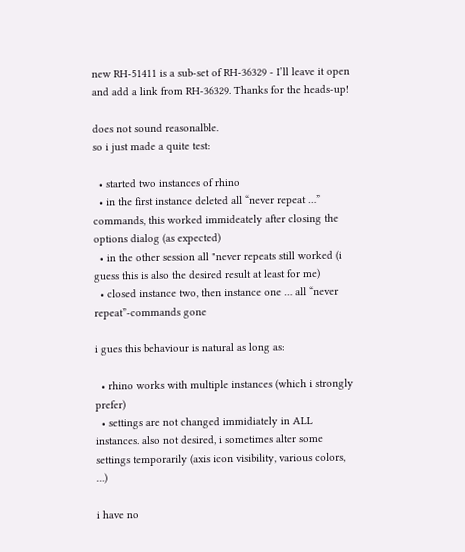new RH-51411 is a sub-set of RH-36329 - I’ll leave it open and add a link from RH-36329. Thanks for the heads-up!

does not sound reasonalble.
so i just made a quite test:

  • started two instances of rhino
  • in the first instance deleted all “never repeat …” commands, this worked immideately after closing the options dialog (as expected)
  • in the other session all "never repeats still worked (i guess this is also the desired result at least for me)
  • closed instance two, then instance one … all “never repeat”-commands gone

i gues this behaviour is natural as long as:

  • rhino works with multiple instances (which i strongly prefer)
  • settings are not changed immidiately in ALL instances. also not desired, i sometimes alter some settings temporarily (axis icon visibility, various colors, …)

i have no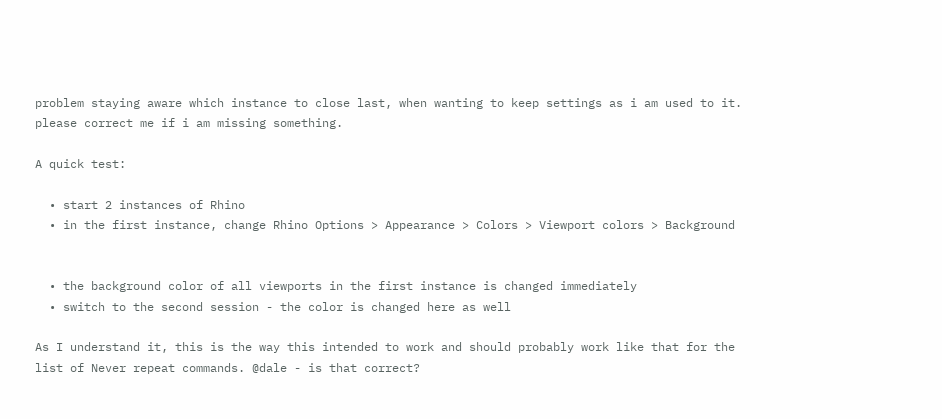problem staying aware which instance to close last, when wanting to keep settings as i am used to it.
please correct me if i am missing something.

A quick test:

  • start 2 instances of Rhino
  • in the first instance, change Rhino Options > Appearance > Colors > Viewport colors > Background


  • the background color of all viewports in the first instance is changed immediately
  • switch to the second session - the color is changed here as well

As I understand it, this is the way this intended to work and should probably work like that for the list of Never repeat commands. @dale - is that correct?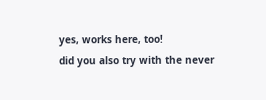yes, works here, too!
did you also try with the never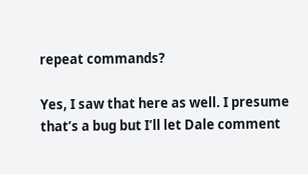repeat commands?

Yes, I saw that here as well. I presume that’s a bug but I’ll let Dale comment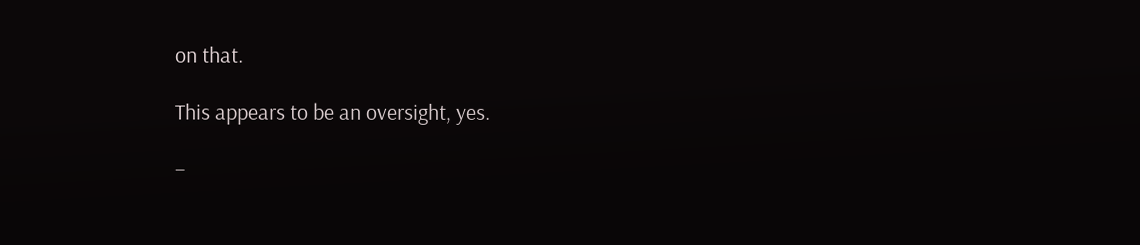on that.

This appears to be an oversight, yes.

–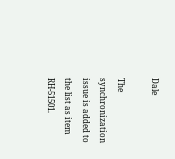Dale

The synchronization issue is added to the list as item RH-51501.